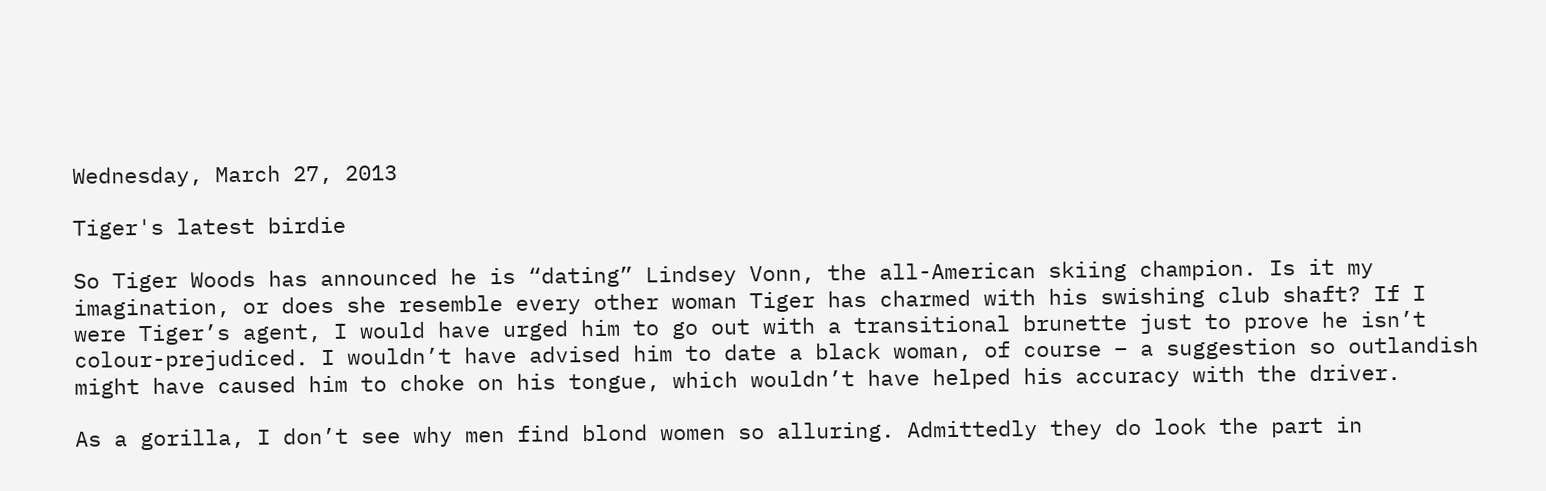Wednesday, March 27, 2013

Tiger's latest birdie

So Tiger Woods has announced he is “dating” Lindsey Vonn, the all-American skiing champion. Is it my imagination, or does she resemble every other woman Tiger has charmed with his swishing club shaft? If I were Tiger’s agent, I would have urged him to go out with a transitional brunette just to prove he isn’t colour-prejudiced. I wouldn’t have advised him to date a black woman, of course – a suggestion so outlandish might have caused him to choke on his tongue, which wouldn’t have helped his accuracy with the driver.

As a gorilla, I don’t see why men find blond women so alluring. Admittedly they do look the part in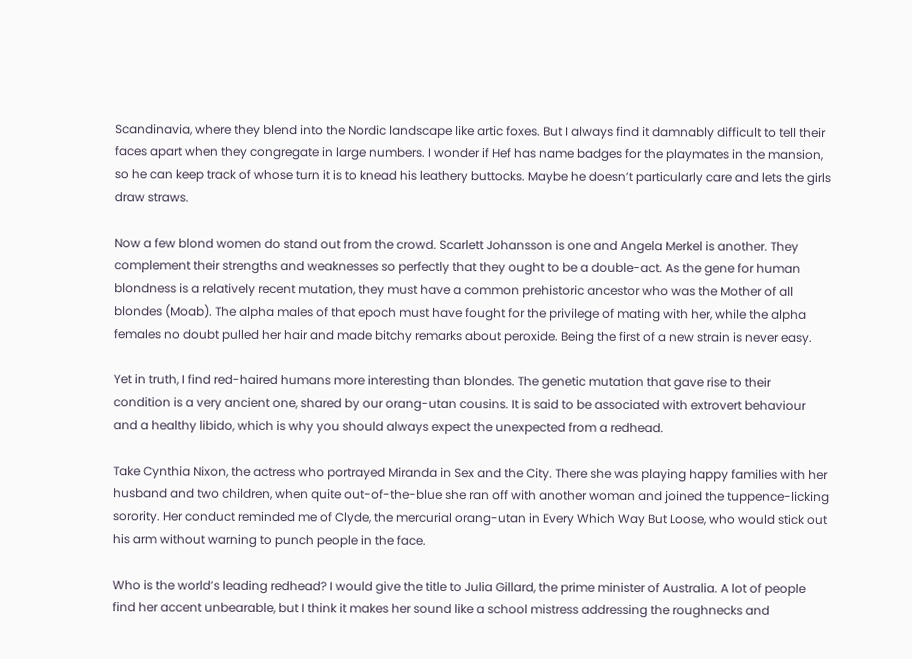Scandinavia, where they blend into the Nordic landscape like artic foxes. But I always find it damnably difficult to tell their faces apart when they congregate in large numbers. I wonder if Hef has name badges for the playmates in the mansion, so he can keep track of whose turn it is to knead his leathery buttocks. Maybe he doesn’t particularly care and lets the girls draw straws.

Now a few blond women do stand out from the crowd. Scarlett Johansson is one and Angela Merkel is another. They complement their strengths and weaknesses so perfectly that they ought to be a double-act. As the gene for human blondness is a relatively recent mutation, they must have a common prehistoric ancestor who was the Mother of all blondes (Moab). The alpha males of that epoch must have fought for the privilege of mating with her, while the alpha females no doubt pulled her hair and made bitchy remarks about peroxide. Being the first of a new strain is never easy.

Yet in truth, I find red-haired humans more interesting than blondes. The genetic mutation that gave rise to their condition is a very ancient one, shared by our orang-utan cousins. It is said to be associated with extrovert behaviour and a healthy libido, which is why you should always expect the unexpected from a redhead.

Take Cynthia Nixon, the actress who portrayed Miranda in Sex and the City. There she was playing happy families with her husband and two children, when quite out-of-the-blue she ran off with another woman and joined the tuppence-licking sorority. Her conduct reminded me of Clyde, the mercurial orang-utan in Every Which Way But Loose, who would stick out his arm without warning to punch people in the face.

Who is the world’s leading redhead? I would give the title to Julia Gillard, the prime minister of Australia. A lot of people find her accent unbearable, but I think it makes her sound like a school mistress addressing the roughnecks and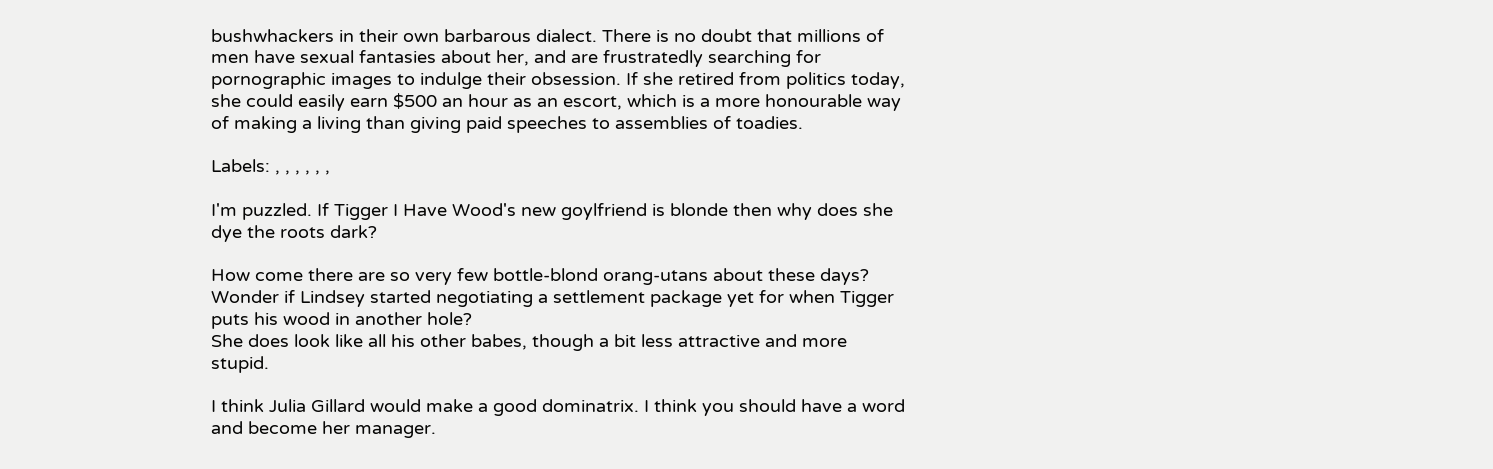bushwhackers in their own barbarous dialect. There is no doubt that millions of men have sexual fantasies about her, and are frustratedly searching for pornographic images to indulge their obsession. If she retired from politics today, she could easily earn $500 an hour as an escort, which is a more honourable way of making a living than giving paid speeches to assemblies of toadies.

Labels: , , , , , ,

I'm puzzled. If Tigger I Have Wood's new goylfriend is blonde then why does she dye the roots dark?

How come there are so very few bottle-blond orang-utans about these days?
Wonder if Lindsey started negotiating a settlement package yet for when Tigger puts his wood in another hole?
She does look like all his other babes, though a bit less attractive and more stupid.

I think Julia Gillard would make a good dominatrix. I think you should have a word and become her manager.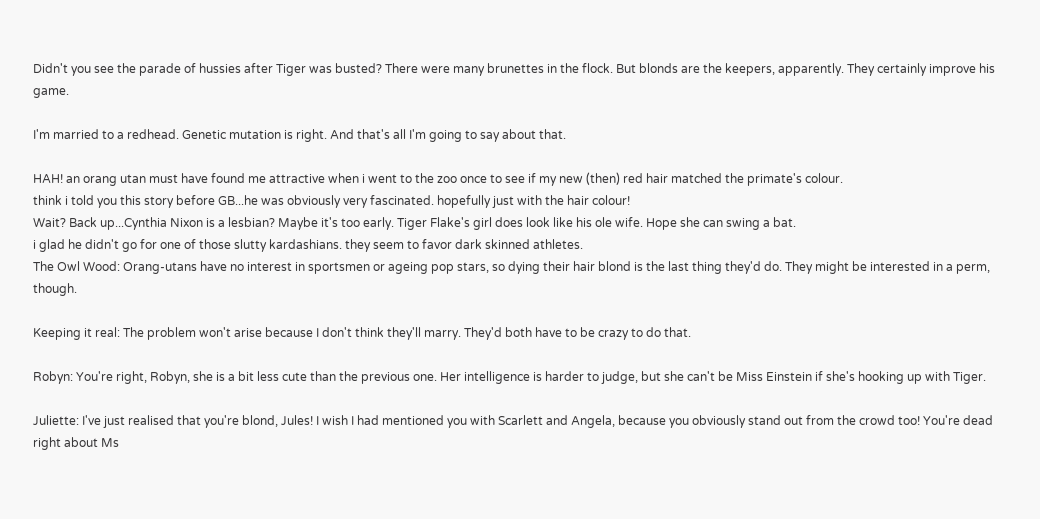Didn't you see the parade of hussies after Tiger was busted? There were many brunettes in the flock. But blonds are the keepers, apparently. They certainly improve his game.

I'm married to a redhead. Genetic mutation is right. And that's all I'm going to say about that.

HAH! an orang utan must have found me attractive when i went to the zoo once to see if my new (then) red hair matched the primate's colour.
think i told you this story before GB...he was obviously very fascinated. hopefully just with the hair colour!
Wait? Back up...Cynthia Nixon is a lesbian? Maybe it's too early. Tiger Flake's girl does look like his ole wife. Hope she can swing a bat.
i glad he didn't go for one of those slutty kardashians. they seem to favor dark skinned athletes.
The Owl Wood: Orang-utans have no interest in sportsmen or ageing pop stars, so dying their hair blond is the last thing they'd do. They might be interested in a perm, though.

Keeping it real: The problem won't arise because I don't think they'll marry. They'd both have to be crazy to do that.

Robyn: You're right, Robyn, she is a bit less cute than the previous one. Her intelligence is harder to judge, but she can't be Miss Einstein if she's hooking up with Tiger.

Juliette: I've just realised that you're blond, Jules! I wish I had mentioned you with Scarlett and Angela, because you obviously stand out from the crowd too! You're dead right about Ms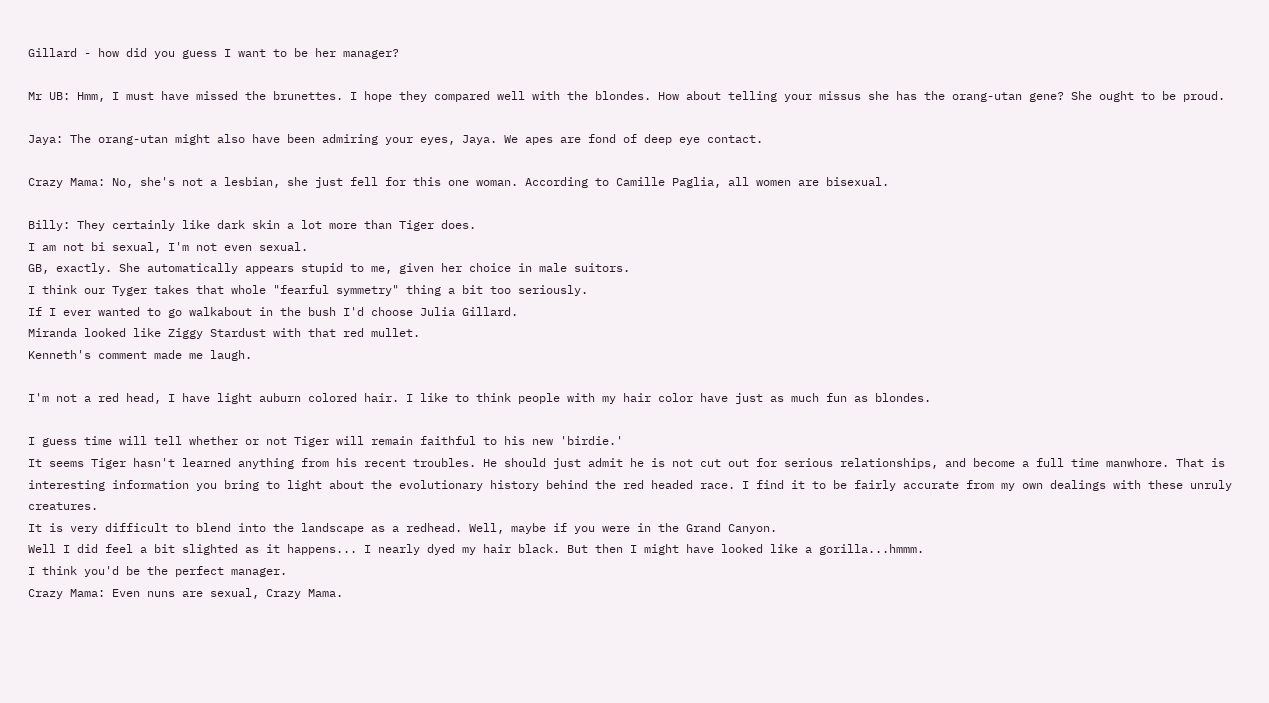Gillard - how did you guess I want to be her manager?

Mr UB: Hmm, I must have missed the brunettes. I hope they compared well with the blondes. How about telling your missus she has the orang-utan gene? She ought to be proud.

Jaya: The orang-utan might also have been admiring your eyes, Jaya. We apes are fond of deep eye contact.

Crazy Mama: No, she's not a lesbian, she just fell for this one woman. According to Camille Paglia, all women are bisexual.

Billy: They certainly like dark skin a lot more than Tiger does.
I am not bi sexual, I'm not even sexual.
GB, exactly. She automatically appears stupid to me, given her choice in male suitors.
I think our Tyger takes that whole "fearful symmetry" thing a bit too seriously.
If I ever wanted to go walkabout in the bush I'd choose Julia Gillard.
Miranda looked like Ziggy Stardust with that red mullet.
Kenneth's comment made me laugh.

I'm not a red head, I have light auburn colored hair. I like to think people with my hair color have just as much fun as blondes.

I guess time will tell whether or not Tiger will remain faithful to his new 'birdie.'
It seems Tiger hasn't learned anything from his recent troubles. He should just admit he is not cut out for serious relationships, and become a full time manwhore. That is interesting information you bring to light about the evolutionary history behind the red headed race. I find it to be fairly accurate from my own dealings with these unruly creatures.
It is very difficult to blend into the landscape as a redhead. Well, maybe if you were in the Grand Canyon.
Well I did feel a bit slighted as it happens... I nearly dyed my hair black. But then I might have looked like a gorilla...hmmm.
I think you'd be the perfect manager.
Crazy Mama: Even nuns are sexual, Crazy Mama.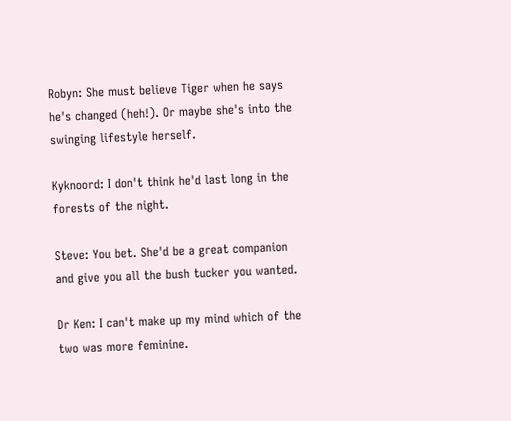Robyn: She must believe Tiger when he says he's changed (heh!). Or maybe she's into the swinging lifestyle herself.

Kyknoord: I don't think he'd last long in the forests of the night.

Steve: You bet. She'd be a great companion and give you all the bush tucker you wanted.

Dr Ken: I can't make up my mind which of the two was more feminine.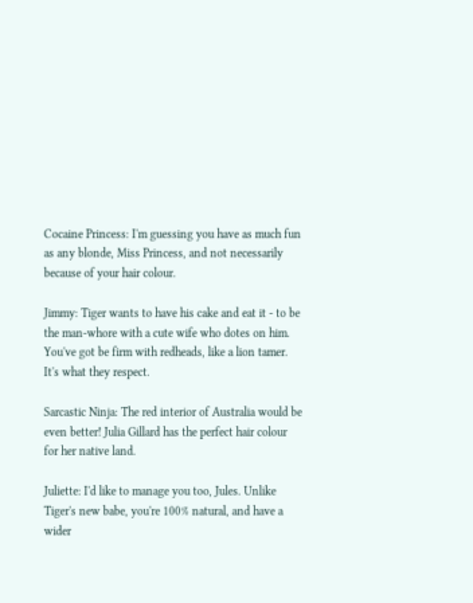Cocaine Princess: I'm guessing you have as much fun as any blonde, Miss Princess, and not necessarily because of your hair colour.

Jimmy: Tiger wants to have his cake and eat it - to be the man-whore with a cute wife who dotes on him. You've got be firm with redheads, like a lion tamer. It's what they respect.

Sarcastic Ninja: The red interior of Australia would be even better! Julia Gillard has the perfect hair colour for her native land.

Juliette: I'd like to manage you too, Jules. Unlike Tiger's new babe, you're 100% natural, and have a wider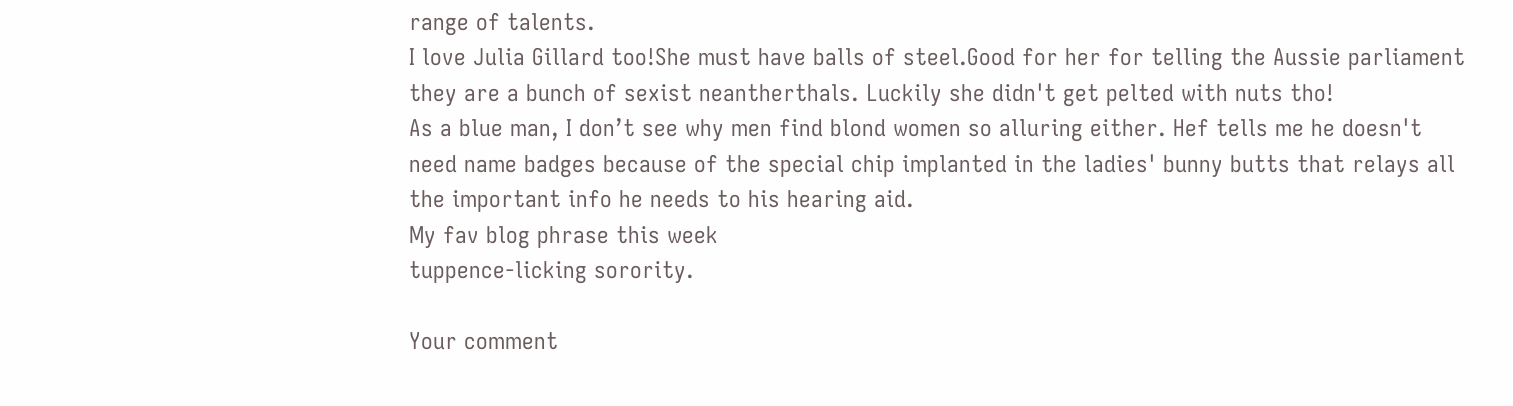range of talents.
I love Julia Gillard too!She must have balls of steel.Good for her for telling the Aussie parliament they are a bunch of sexist neantherthals. Luckily she didn't get pelted with nuts tho!
As a blue man, I don’t see why men find blond women so alluring either. Hef tells me he doesn't need name badges because of the special chip implanted in the ladies' bunny butts that relays all the important info he needs to his hearing aid.
My fav blog phrase this week
tuppence-licking sorority.

Your comment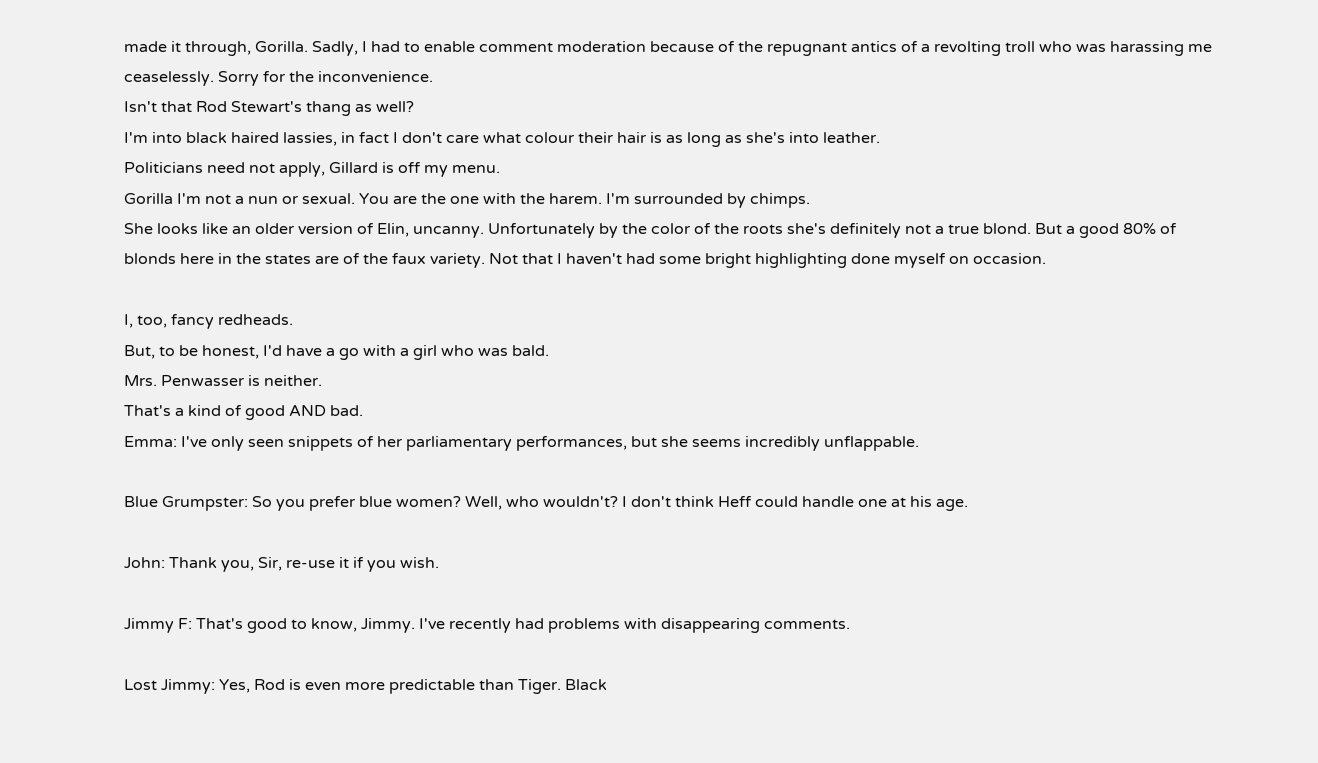made it through, Gorilla. Sadly, I had to enable comment moderation because of the repugnant antics of a revolting troll who was harassing me ceaselessly. Sorry for the inconvenience.
Isn't that Rod Stewart's thang as well?
I'm into black haired lassies, in fact I don't care what colour their hair is as long as she's into leather.
Politicians need not apply, Gillard is off my menu.
Gorilla I'm not a nun or sexual. You are the one with the harem. I'm surrounded by chimps.
She looks like an older version of Elin, uncanny. Unfortunately by the color of the roots she's definitely not a true blond. But a good 80% of blonds here in the states are of the faux variety. Not that I haven't had some bright highlighting done myself on occasion.

I, too, fancy redheads.
But, to be honest, I'd have a go with a girl who was bald.
Mrs. Penwasser is neither.
That's a kind of good AND bad.
Emma: I've only seen snippets of her parliamentary performances, but she seems incredibly unflappable.

Blue Grumpster: So you prefer blue women? Well, who wouldn't? I don't think Heff could handle one at his age.

John: Thank you, Sir, re-use it if you wish.

Jimmy F: That's good to know, Jimmy. I've recently had problems with disappearing comments.

Lost Jimmy: Yes, Rod is even more predictable than Tiger. Black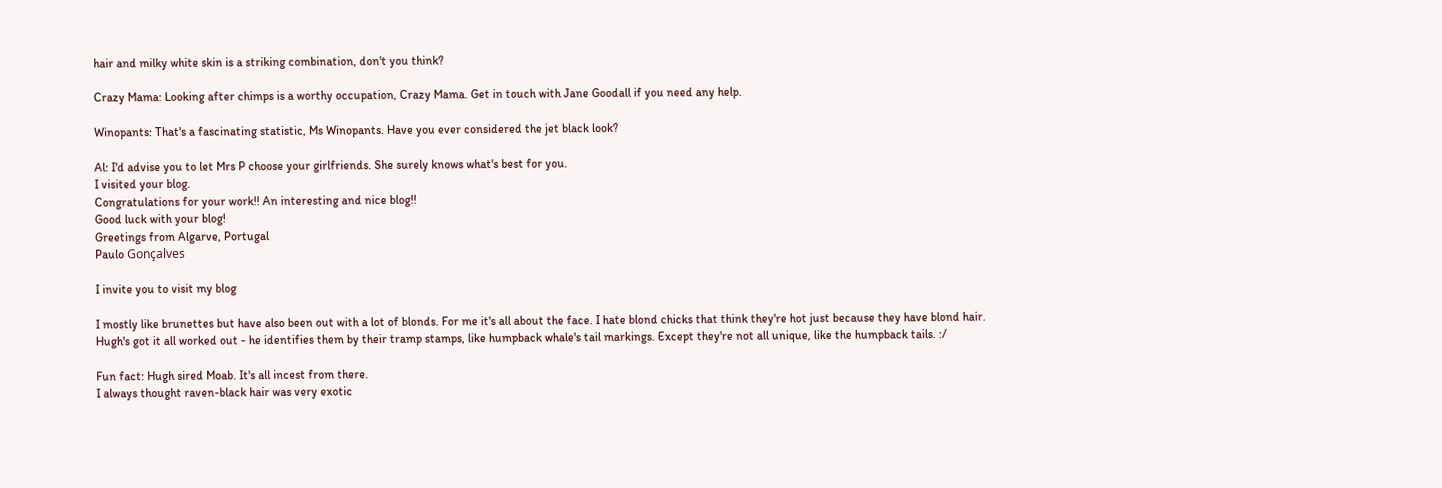hair and milky white skin is a striking combination, don't you think?

Crazy Mama: Looking after chimps is a worthy occupation, Crazy Mama. Get in touch with Jane Goodall if you need any help.

Winopants: That's a fascinating statistic, Ms Winopants. Have you ever considered the jet black look?

Al: I'd advise you to let Mrs P choose your girlfriends. She surely knows what's best for you.
I visited your blog.
Congratulations for your work!! An interesting and nice blog!!
Good luck with your blog!
Greetings from Algarve, Portugal
Paulo Gonçalves

I invite you to visit my blog

I mostly like brunettes but have also been out with a lot of blonds. For me it's all about the face. I hate blond chicks that think they're hot just because they have blond hair.
Hugh's got it all worked out - he identifies them by their tramp stamps, like humpback whale's tail markings. Except they're not all unique, like the humpback tails. :/

Fun fact: Hugh sired Moab. It's all incest from there.
I always thought raven-black hair was very exotic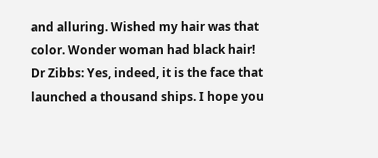and alluring. Wished my hair was that color. Wonder woman had black hair!
Dr Zibbs: Yes, indeed, it is the face that launched a thousand ships. I hope you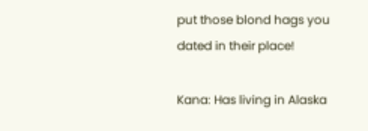put those blond hags you dated in their place!

Kana: Has living in Alaska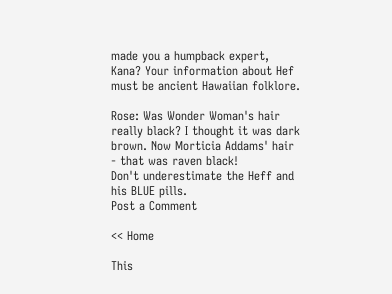made you a humpback expert, Kana? Your information about Hef must be ancient Hawaiian folklore.

Rose: Was Wonder Woman's hair really black? I thought it was dark brown. Now Morticia Addams' hair - that was raven black!
Don't underestimate the Heff and his BLUE pills.
Post a Comment

<< Home

This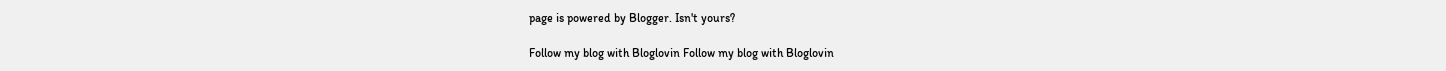page is powered by Blogger. Isn't yours?

Follow my blog with Bloglovin Follow my blog with Bloglovin